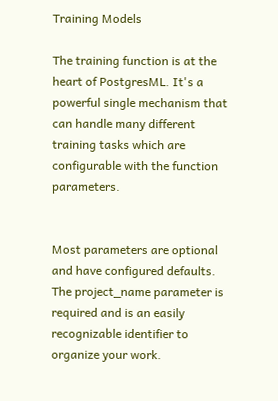Training Models

The training function is at the heart of PostgresML. It's a powerful single mechanism that can handle many different training tasks which are configurable with the function parameters.


Most parameters are optional and have configured defaults. The project_name parameter is required and is an easily recognizable identifier to organize your work.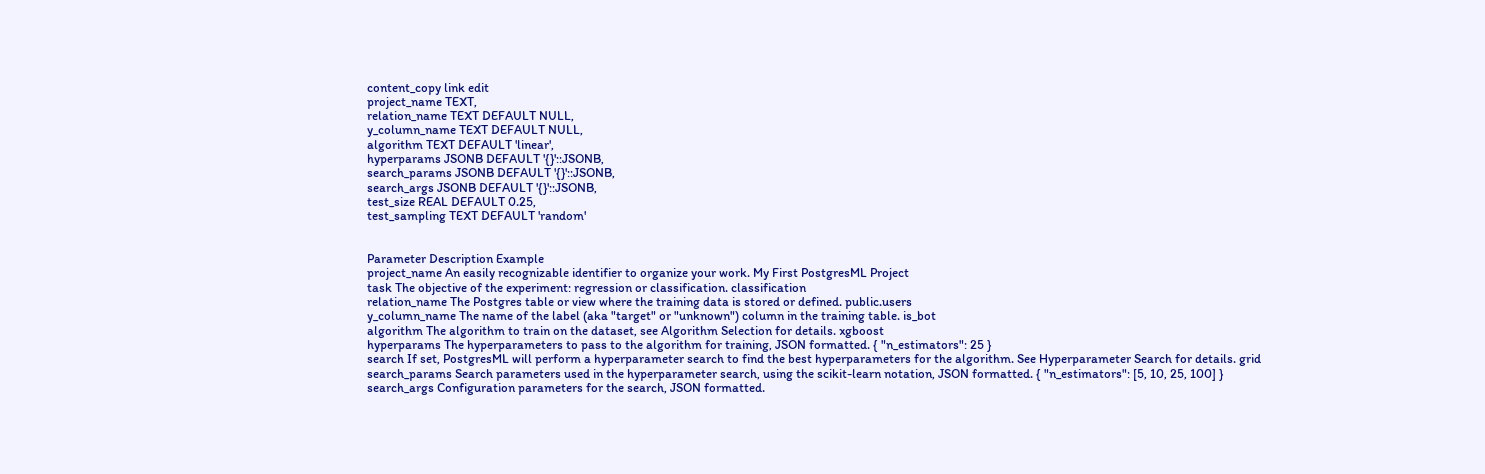content_copy link edit
project_name TEXT,
relation_name TEXT DEFAULT NULL,
y_column_name TEXT DEFAULT NULL,
algorithm TEXT DEFAULT 'linear',
hyperparams JSONB DEFAULT '{}'::JSONB,
search_params JSONB DEFAULT '{}'::JSONB,
search_args JSONB DEFAULT '{}'::JSONB,
test_size REAL DEFAULT 0.25,
test_sampling TEXT DEFAULT 'random'


Parameter Description Example
project_name An easily recognizable identifier to organize your work. My First PostgresML Project
task The objective of the experiment: regression or classification. classification
relation_name The Postgres table or view where the training data is stored or defined. public.users
y_column_name The name of the label (aka "target" or "unknown") column in the training table. is_bot
algorithm The algorithm to train on the dataset, see Algorithm Selection for details. xgboost
hyperparams The hyperparameters to pass to the algorithm for training, JSON formatted. { "n_estimators": 25 }
search If set, PostgresML will perform a hyperparameter search to find the best hyperparameters for the algorithm. See Hyperparameter Search for details. grid
search_params Search parameters used in the hyperparameter search, using the scikit-learn notation, JSON formatted. { "n_estimators": [5, 10, 25, 100] }
search_args Configuration parameters for the search, JSON formatted.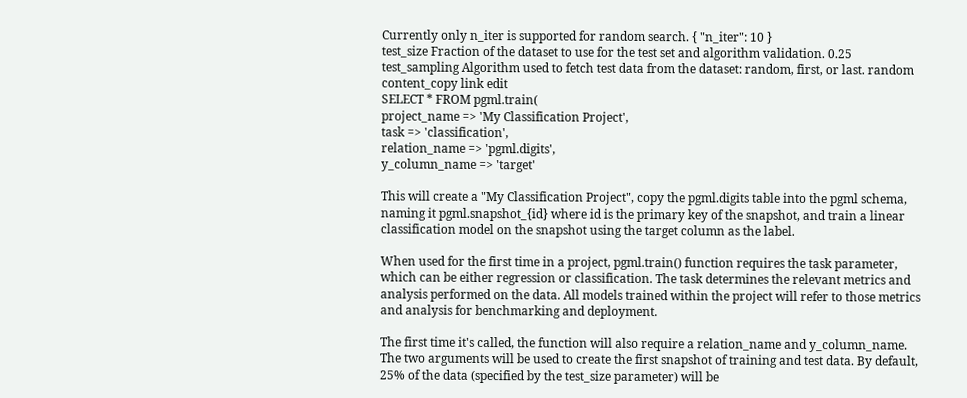Currently only n_iter is supported for random search. { "n_iter": 10 }
test_size Fraction of the dataset to use for the test set and algorithm validation. 0.25
test_sampling Algorithm used to fetch test data from the dataset: random, first, or last. random
content_copy link edit
SELECT * FROM pgml.train(
project_name => 'My Classification Project',
task => 'classification',
relation_name => 'pgml.digits',
y_column_name => 'target'

This will create a "My Classification Project", copy the pgml.digits table into the pgml schema, naming it pgml.snapshot_{id} where id is the primary key of the snapshot, and train a linear classification model on the snapshot using the target column as the label.

When used for the first time in a project, pgml.train() function requires the task parameter, which can be either regression or classification. The task determines the relevant metrics and analysis performed on the data. All models trained within the project will refer to those metrics and analysis for benchmarking and deployment.

The first time it's called, the function will also require a relation_name and y_column_name. The two arguments will be used to create the first snapshot of training and test data. By default, 25% of the data (specified by the test_size parameter) will be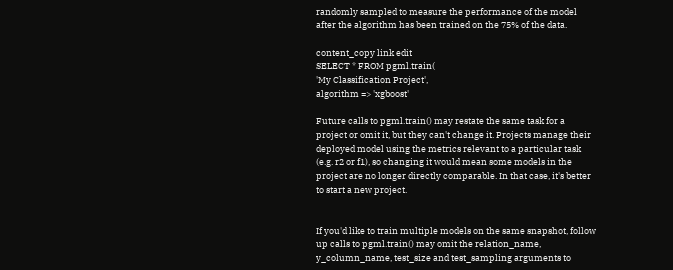randomly sampled to measure the performance of the model after the algorithm has been trained on the 75% of the data.

content_copy link edit
SELECT * FROM pgml.train(
'My Classification Project',
algorithm => 'xgboost'

Future calls to pgml.train() may restate the same task for a project or omit it, but they can't change it. Projects manage their deployed model using the metrics relevant to a particular task (e.g. r2 or f1), so changing it would mean some models in the project are no longer directly comparable. In that case, it's better to start a new project.


If you'd like to train multiple models on the same snapshot, follow up calls to pgml.train() may omit the relation_name, y_column_name, test_size and test_sampling arguments to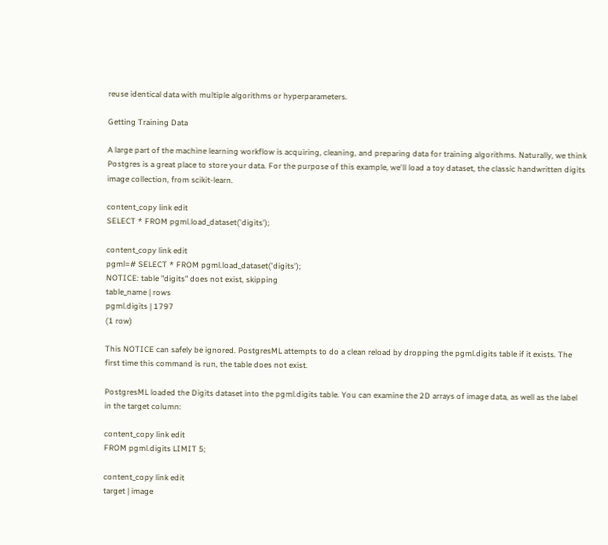reuse identical data with multiple algorithms or hyperparameters.

Getting Training Data

A large part of the machine learning workflow is acquiring, cleaning, and preparing data for training algorithms. Naturally, we think Postgres is a great place to store your data. For the purpose of this example, we'll load a toy dataset, the classic handwritten digits image collection, from scikit-learn.

content_copy link edit
SELECT * FROM pgml.load_dataset('digits');

content_copy link edit
pgml=# SELECT * FROM pgml.load_dataset('digits');
NOTICE: table "digits" does not exist, skipping
table_name | rows
pgml.digits | 1797
(1 row)

This NOTICE can safely be ignored. PostgresML attempts to do a clean reload by dropping the pgml.digits table if it exists. The first time this command is run, the table does not exist.

PostgresML loaded the Digits dataset into the pgml.digits table. You can examine the 2D arrays of image data, as well as the label in the target column:

content_copy link edit
FROM pgml.digits LIMIT 5;

content_copy link edit
target | image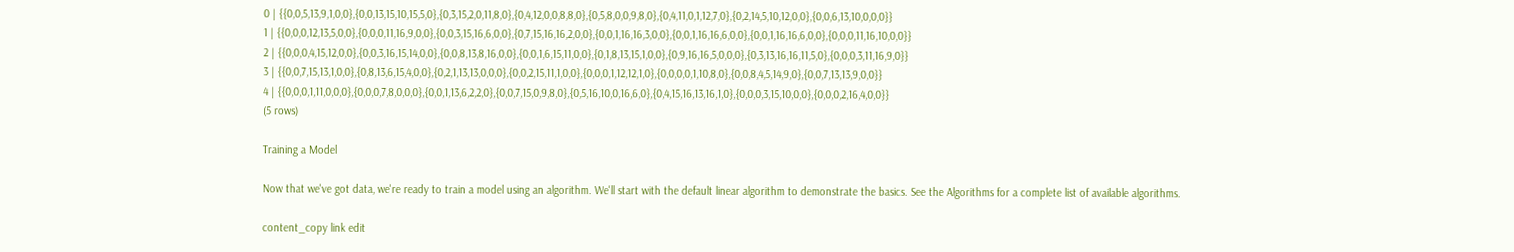0 | {{0,0,5,13,9,1,0,0},{0,0,13,15,10,15,5,0},{0,3,15,2,0,11,8,0},{0,4,12,0,0,8,8,0},{0,5,8,0,0,9,8,0},{0,4,11,0,1,12,7,0},{0,2,14,5,10,12,0,0},{0,0,6,13,10,0,0,0}}
1 | {{0,0,0,12,13,5,0,0},{0,0,0,11,16,9,0,0},{0,0,3,15,16,6,0,0},{0,7,15,16,16,2,0,0},{0,0,1,16,16,3,0,0},{0,0,1,16,16,6,0,0},{0,0,1,16,16,6,0,0},{0,0,0,11,16,10,0,0}}
2 | {{0,0,0,4,15,12,0,0},{0,0,3,16,15,14,0,0},{0,0,8,13,8,16,0,0},{0,0,1,6,15,11,0,0},{0,1,8,13,15,1,0,0},{0,9,16,16,5,0,0,0},{0,3,13,16,16,11,5,0},{0,0,0,3,11,16,9,0}}
3 | {{0,0,7,15,13,1,0,0},{0,8,13,6,15,4,0,0},{0,2,1,13,13,0,0,0},{0,0,2,15,11,1,0,0},{0,0,0,1,12,12,1,0},{0,0,0,0,1,10,8,0},{0,0,8,4,5,14,9,0},{0,0,7,13,13,9,0,0}}
4 | {{0,0,0,1,11,0,0,0},{0,0,0,7,8,0,0,0},{0,0,1,13,6,2,2,0},{0,0,7,15,0,9,8,0},{0,5,16,10,0,16,6,0},{0,4,15,16,13,16,1,0},{0,0,0,3,15,10,0,0},{0,0,0,2,16,4,0,0}}
(5 rows)

Training a Model

Now that we've got data, we're ready to train a model using an algorithm. We'll start with the default linear algorithm to demonstrate the basics. See the Algorithms for a complete list of available algorithms.

content_copy link edit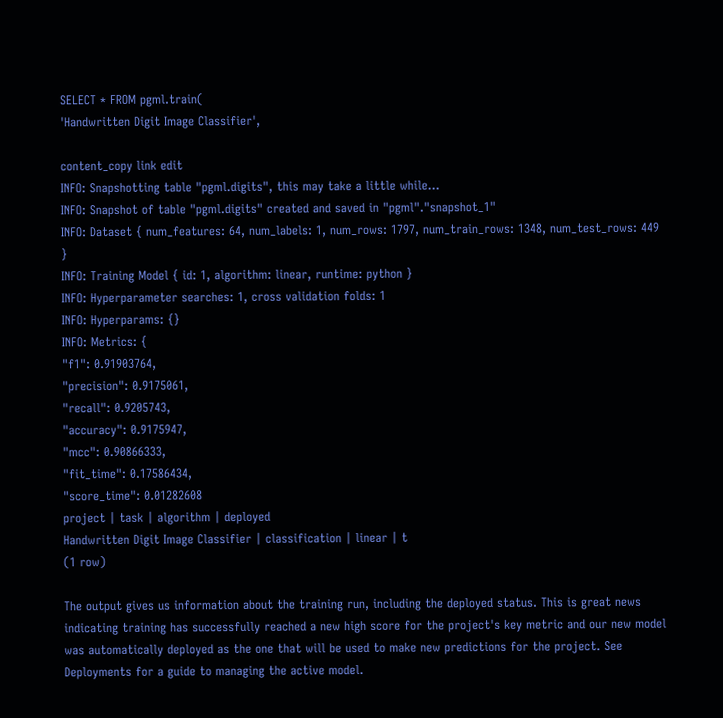SELECT * FROM pgml.train(
'Handwritten Digit Image Classifier',

content_copy link edit
INFO: Snapshotting table "pgml.digits", this may take a little while...
INFO: Snapshot of table "pgml.digits" created and saved in "pgml"."snapshot_1"
INFO: Dataset { num_features: 64, num_labels: 1, num_rows: 1797, num_train_rows: 1348, num_test_rows: 449 }
INFO: Training Model { id: 1, algorithm: linear, runtime: python }
INFO: Hyperparameter searches: 1, cross validation folds: 1
INFO: Hyperparams: {}
INFO: Metrics: {
"f1": 0.91903764,
"precision": 0.9175061,
"recall": 0.9205743,
"accuracy": 0.9175947,
"mcc": 0.90866333,
"fit_time": 0.17586434,
"score_time": 0.01282608
project | task | algorithm | deployed
Handwritten Digit Image Classifier | classification | linear | t
(1 row)

The output gives us information about the training run, including the deployed status. This is great news indicating training has successfully reached a new high score for the project's key metric and our new model was automatically deployed as the one that will be used to make new predictions for the project. See Deployments for a guide to managing the active model.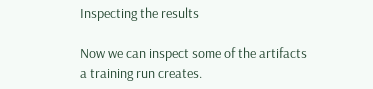Inspecting the results

Now we can inspect some of the artifacts a training run creates.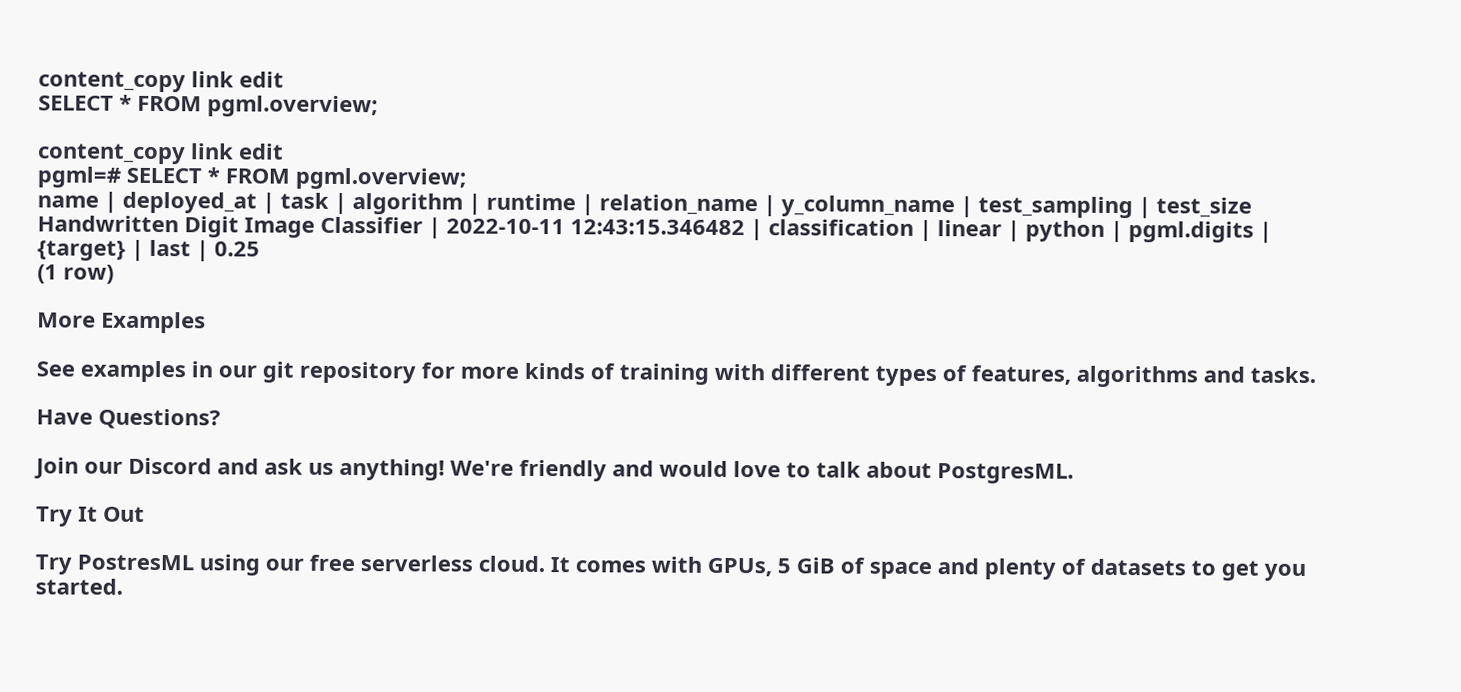content_copy link edit
SELECT * FROM pgml.overview;

content_copy link edit
pgml=# SELECT * FROM pgml.overview;
name | deployed_at | task | algorithm | runtime | relation_name | y_column_name | test_sampling | test_size
Handwritten Digit Image Classifier | 2022-10-11 12:43:15.346482 | classification | linear | python | pgml.digits | {target} | last | 0.25
(1 row)

More Examples

See examples in our git repository for more kinds of training with different types of features, algorithms and tasks.

Have Questions?

Join our Discord and ask us anything! We're friendly and would love to talk about PostgresML.

Try It Out

Try PostresML using our free serverless cloud. It comes with GPUs, 5 GiB of space and plenty of datasets to get you started.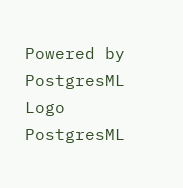Powered by PostgresML Logo PostgresML